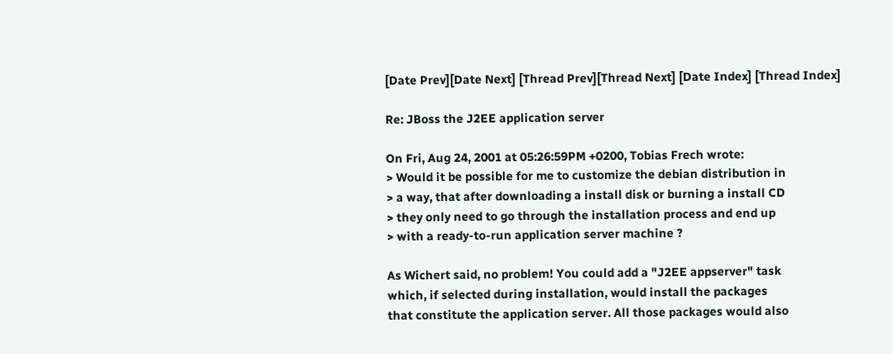[Date Prev][Date Next] [Thread Prev][Thread Next] [Date Index] [Thread Index]

Re: JBoss the J2EE application server

On Fri, Aug 24, 2001 at 05:26:59PM +0200, Tobias Frech wrote:
> Would it be possible for me to customize the debian distribution in
> a way, that after downloading a install disk or burning a install CD
> they only need to go through the installation process and end up
> with a ready-to-run application server machine ?

As Wichert said, no problem! You could add a "J2EE appserver" task
which, if selected during installation, would install the packages
that constitute the application server. All those packages would also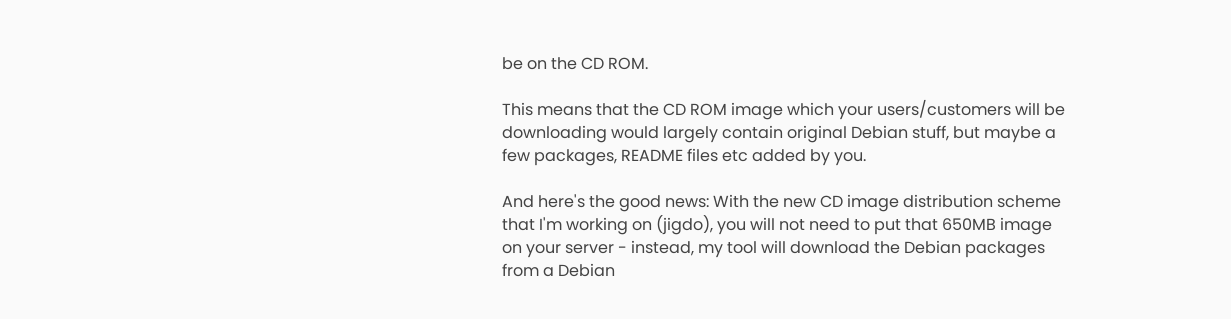be on the CD ROM.

This means that the CD ROM image which your users/customers will be
downloading would largely contain original Debian stuff, but maybe a
few packages, README files etc added by you.

And here's the good news: With the new CD image distribution scheme
that I'm working on (jigdo), you will not need to put that 650MB image
on your server - instead, my tool will download the Debian packages
from a Debian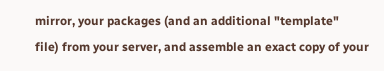mirror, your packages (and an additional "template"
file) from your server, and assemble an exact copy of your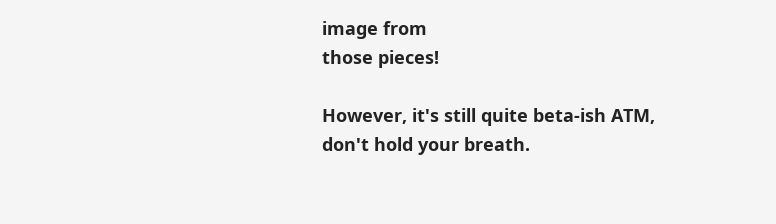image from
those pieces!

However, it's still quite beta-ish ATM, don't hold your breath.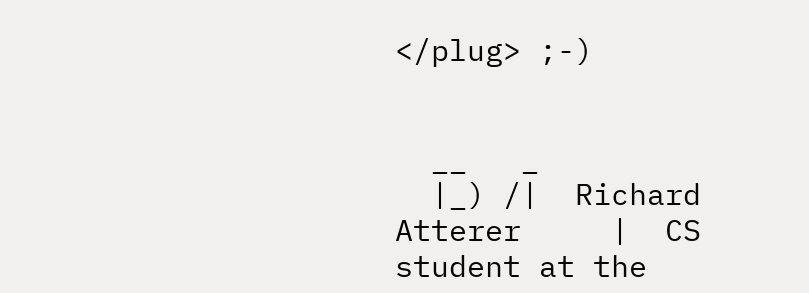</plug> ;-)


  __   _
  |_) /|  Richard Atterer     |  CS student at the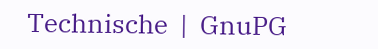Technische  |  GnuPG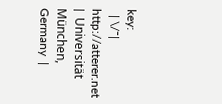key:
  | \/¯|  http://atterer.net  |  Universität München, Germany  |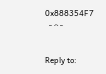0x888354F7
  ¯ ´` ¯

Reply to: